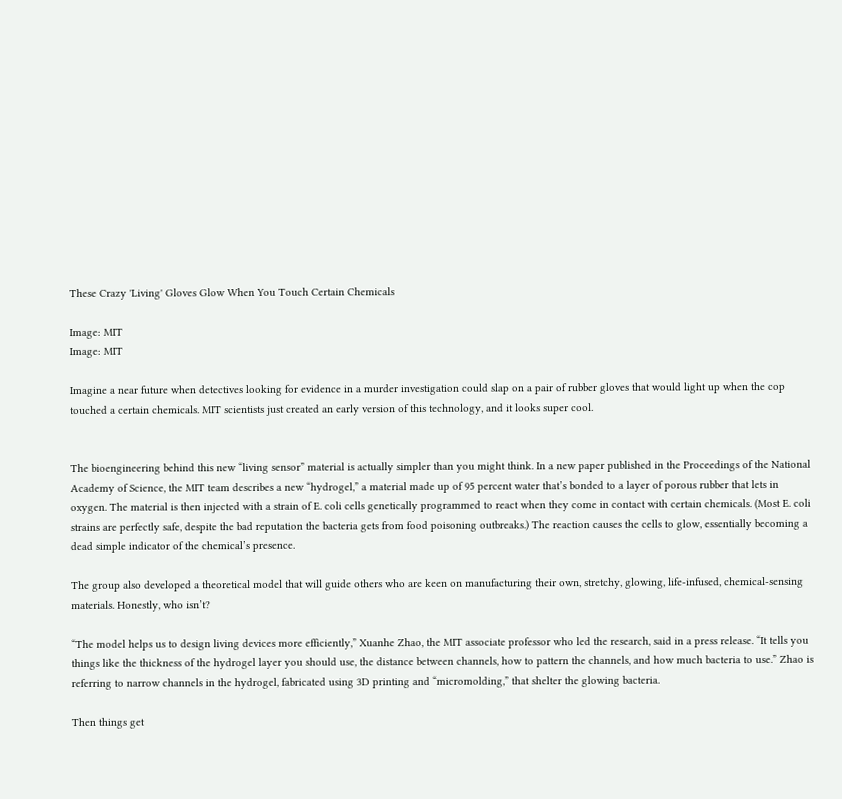These Crazy 'Living' Gloves Glow When You Touch Certain Chemicals

Image: MIT
Image: MIT

Imagine a near future when detectives looking for evidence in a murder investigation could slap on a pair of rubber gloves that would light up when the cop touched a certain chemicals. MIT scientists just created an early version of this technology, and it looks super cool.


The bioengineering behind this new “living sensor” material is actually simpler than you might think. In a new paper published in the Proceedings of the National Academy of Science, the MIT team describes a new “hydrogel,” a material made up of 95 percent water that’s bonded to a layer of porous rubber that lets in oxygen. The material is then injected with a strain of E. coli cells genetically programmed to react when they come in contact with certain chemicals. (Most E. coli strains are perfectly safe, despite the bad reputation the bacteria gets from food poisoning outbreaks.) The reaction causes the cells to glow, essentially becoming a dead simple indicator of the chemical’s presence.

The group also developed a theoretical model that will guide others who are keen on manufacturing their own, stretchy, glowing, life-infused, chemical-sensing materials. Honestly, who isn’t?

“The model helps us to design living devices more efficiently,” Xuanhe Zhao, the MIT associate professor who led the research, said in a press release. “It tells you things like the thickness of the hydrogel layer you should use, the distance between channels, how to pattern the channels, and how much bacteria to use.” Zhao is referring to narrow channels in the hydrogel, fabricated using 3D printing and “micromolding,” that shelter the glowing bacteria.

Then things get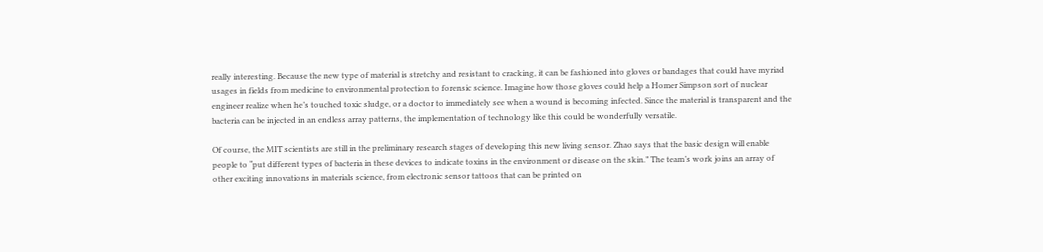really interesting. Because the new type of material is stretchy and resistant to cracking, it can be fashioned into gloves or bandages that could have myriad usages in fields from medicine to environmental protection to forensic science. Imagine how those gloves could help a Homer Simpson sort of nuclear engineer realize when he’s touched toxic sludge, or a doctor to immediately see when a wound is becoming infected. Since the material is transparent and the bacteria can be injected in an endless array patterns, the implementation of technology like this could be wonderfully versatile.

Of course, the MIT scientists are still in the preliminary research stages of developing this new living sensor. Zhao says that the basic design will enable people to “put different types of bacteria in these devices to indicate toxins in the environment or disease on the skin.” The team’s work joins an array of other exciting innovations in materials science, from electronic sensor tattoos that can be printed on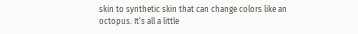skin to synthetic skin that can change colors like an octopus. It’s all a little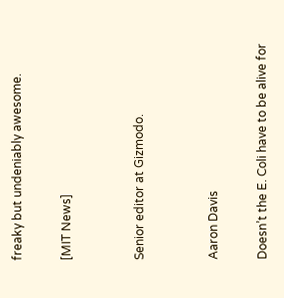freaky but undeniably awesome.

[MIT News]


Senior editor at Gizmodo.


Aaron Davis

Doesn’t the E. Coli have to be alive for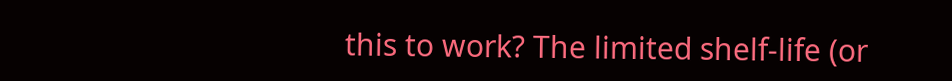this to work? The limited shelf-life (or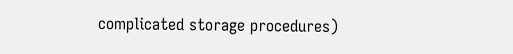complicated storage procedures)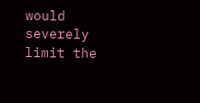would severely limit the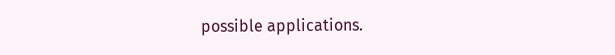possible applications.